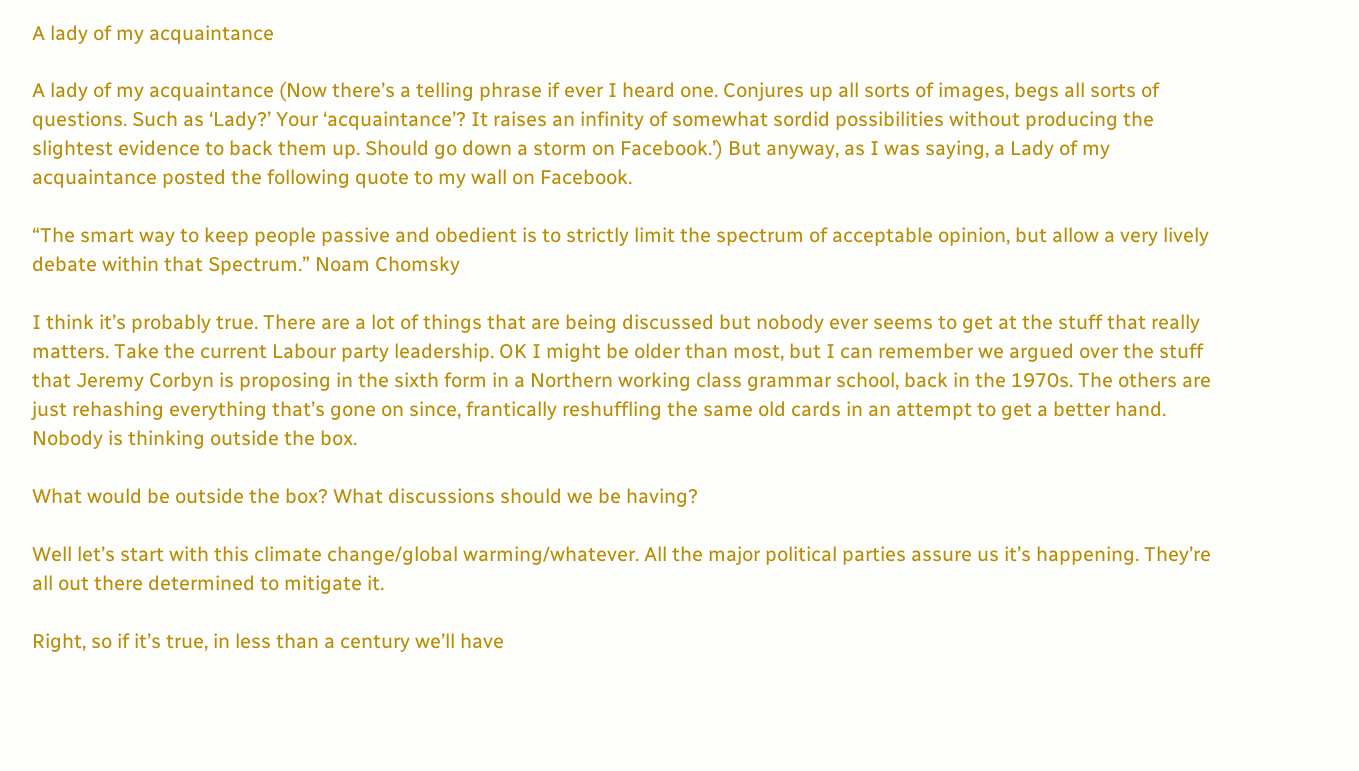A lady of my acquaintance

A lady of my acquaintance (Now there’s a telling phrase if ever I heard one. Conjures up all sorts of images, begs all sorts of questions. Such as ‘Lady?’ Your ‘acquaintance’? It raises an infinity of somewhat sordid possibilities without producing the slightest evidence to back them up. Should go down a storm on Facebook.’) But anyway, as I was saying, a Lady of my acquaintance posted the following quote to my wall on Facebook.

“The smart way to keep people passive and obedient is to strictly limit the spectrum of acceptable opinion, but allow a very lively debate within that Spectrum.” Noam Chomsky

I think it’s probably true. There are a lot of things that are being discussed but nobody ever seems to get at the stuff that really matters. Take the current Labour party leadership. OK I might be older than most, but I can remember we argued over the stuff that Jeremy Corbyn is proposing in the sixth form in a Northern working class grammar school, back in the 1970s. The others are just rehashing everything that’s gone on since, frantically reshuffling the same old cards in an attempt to get a better hand. Nobody is thinking outside the box.

What would be outside the box? What discussions should we be having?

Well let’s start with this climate change/global warming/whatever. All the major political parties assure us it’s happening. They’re all out there determined to mitigate it.

Right, so if it’s true, in less than a century we’ll have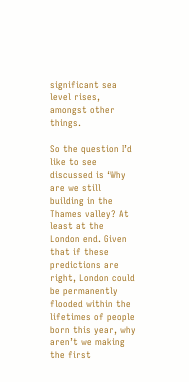significant sea level rises, amongst other things.

So the question I’d like to see discussed is ‘Why are we still building in the Thames valley? At least at the London end. Given that if these predictions are right, London could be permanently flooded within the lifetimes of people born this year, why aren’t we making the first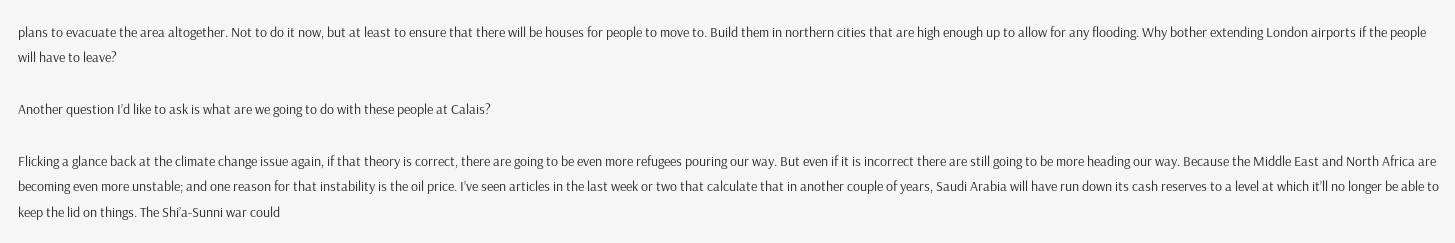plans to evacuate the area altogether. Not to do it now, but at least to ensure that there will be houses for people to move to. Build them in northern cities that are high enough up to allow for any flooding. Why bother extending London airports if the people will have to leave?

Another question I’d like to ask is what are we going to do with these people at Calais?

Flicking a glance back at the climate change issue again, if that theory is correct, there are going to be even more refugees pouring our way. But even if it is incorrect there are still going to be more heading our way. Because the Middle East and North Africa are becoming even more unstable; and one reason for that instability is the oil price. I’ve seen articles in the last week or two that calculate that in another couple of years, Saudi Arabia will have run down its cash reserves to a level at which it’ll no longer be able to keep the lid on things. The Shi’a-Sunni war could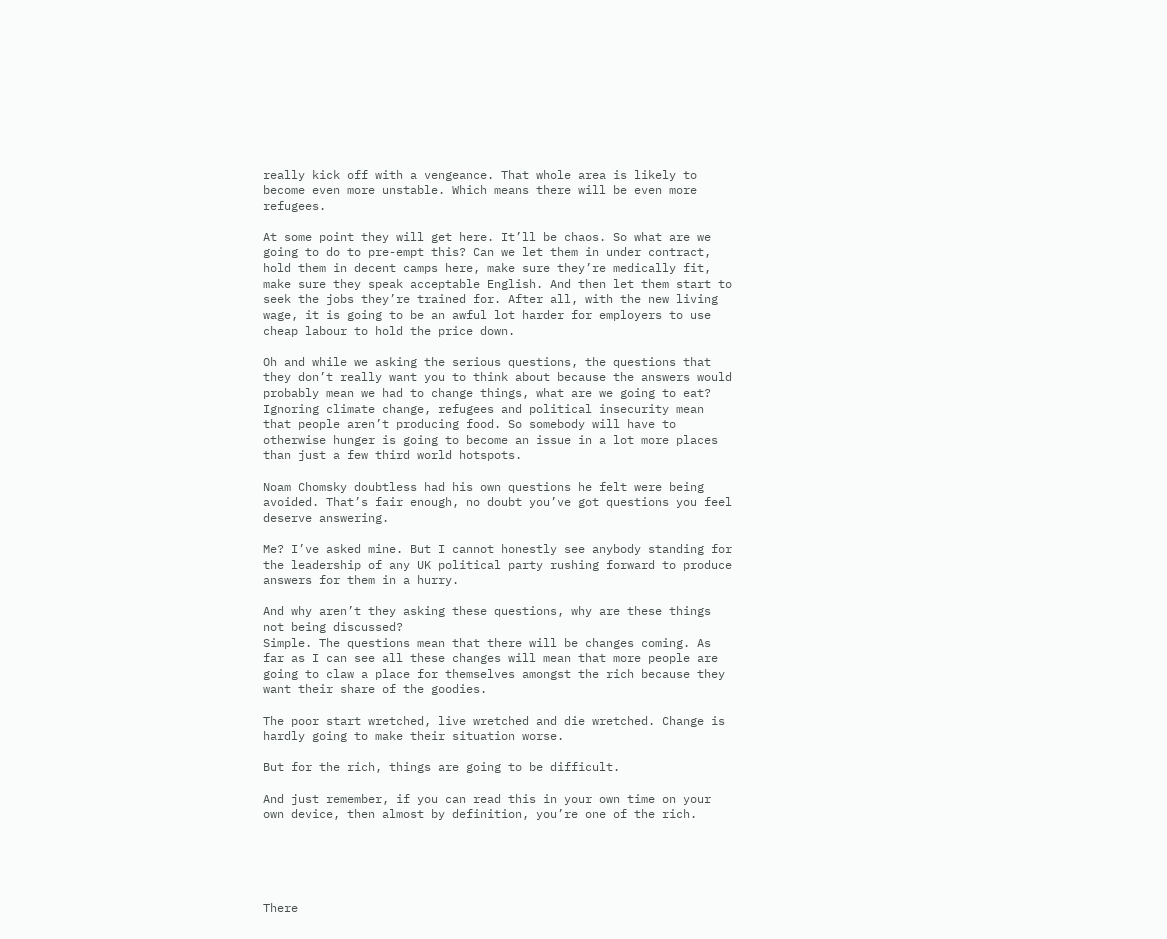really kick off with a vengeance. That whole area is likely to become even more unstable. Which means there will be even more refugees.

At some point they will get here. It’ll be chaos. So what are we going to do to pre-empt this? Can we let them in under contract, hold them in decent camps here, make sure they’re medically fit, make sure they speak acceptable English. And then let them start to seek the jobs they’re trained for. After all, with the new living wage, it is going to be an awful lot harder for employers to use cheap labour to hold the price down.

Oh and while we asking the serious questions, the questions that they don’t really want you to think about because the answers would probably mean we had to change things, what are we going to eat?
Ignoring climate change, refugees and political insecurity mean that people aren’t producing food. So somebody will have to otherwise hunger is going to become an issue in a lot more places than just a few third world hotspots.

Noam Chomsky doubtless had his own questions he felt were being avoided. That’s fair enough, no doubt you’ve got questions you feel deserve answering.

Me? I’ve asked mine. But I cannot honestly see anybody standing for the leadership of any UK political party rushing forward to produce answers for them in a hurry.

And why aren’t they asking these questions, why are these things not being discussed?
Simple. The questions mean that there will be changes coming. As far as I can see all these changes will mean that more people are going to claw a place for themselves amongst the rich because they want their share of the goodies.

The poor start wretched, live wretched and die wretched. Change is hardly going to make their situation worse.

But for the rich, things are going to be difficult.

And just remember, if you can read this in your own time on your own device, then almost by definition, you’re one of the rich.





There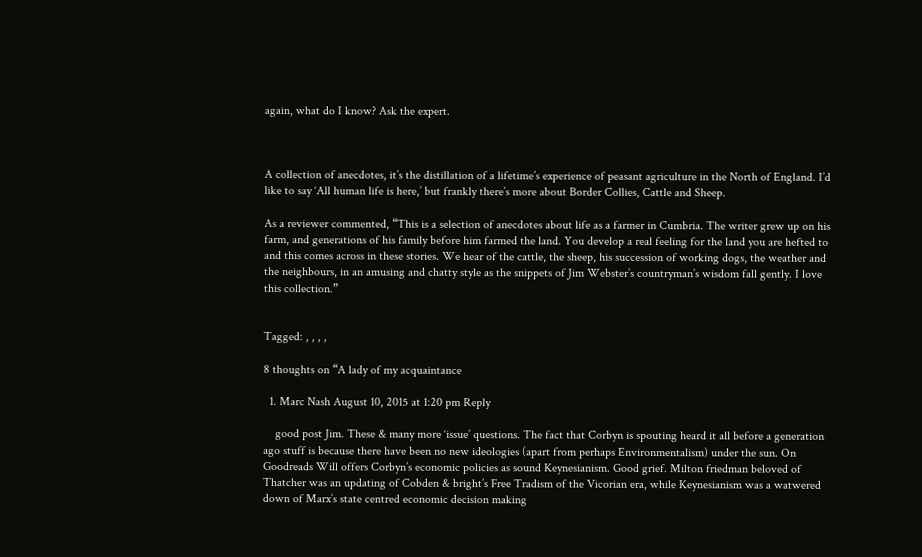again, what do I know? Ask the expert.



A collection of anecdotes, it’s the distillation of a lifetime’s experience of peasant agriculture in the North of England. I’d like to say ‘All human life is here,’ but frankly there’s more about Border Collies, Cattle and Sheep.

As a reviewer commented, “This is a selection of anecdotes about life as a farmer in Cumbria. The writer grew up on his farm, and generations of his family before him farmed the land. You develop a real feeling for the land you are hefted to and this comes across in these stories. We hear of the cattle, the sheep, his succession of working dogs, the weather and the neighbours, in an amusing and chatty style as the snippets of Jim Webster’s countryman’s wisdom fall gently. I love this collection.”


Tagged: , , , ,

8 thoughts on “A lady of my acquaintance

  1. Marc Nash August 10, 2015 at 1:20 pm Reply

    good post Jim. These & many more ‘issue’ questions. The fact that Corbyn is spouting heard it all before a generation ago stuff is because there have been no new ideologies (apart from perhaps Environmentalism) under the sun. On Goodreads Will offers Corbyn’s economic policies as sound Keynesianism. Good grief. Milton friedman beloved of Thatcher was an updating of Cobden & bright’s Free Tradism of the Vicorian era, while Keynesianism was a watwered down of Marx’s state centred economic decision making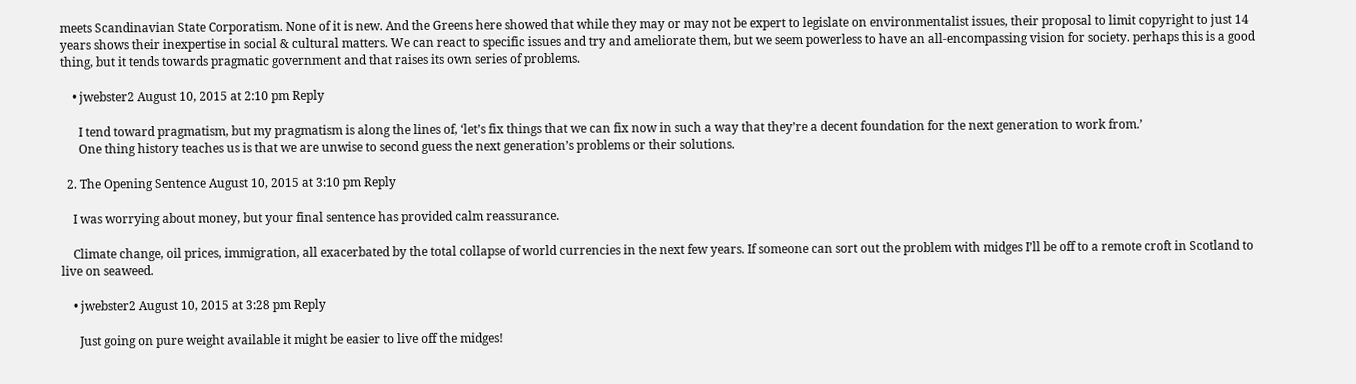meets Scandinavian State Corporatism. None of it is new. And the Greens here showed that while they may or may not be expert to legislate on environmentalist issues, their proposal to limit copyright to just 14 years shows their inexpertise in social & cultural matters. We can react to specific issues and try and ameliorate them, but we seem powerless to have an all-encompassing vision for society. perhaps this is a good thing, but it tends towards pragmatic government and that raises its own series of problems.

    • jwebster2 August 10, 2015 at 2:10 pm Reply

      I tend toward pragmatism, but my pragmatism is along the lines of, ‘let’s fix things that we can fix now in such a way that they’re a decent foundation for the next generation to work from.’
      One thing history teaches us is that we are unwise to second guess the next generation’s problems or their solutions.

  2. The Opening Sentence August 10, 2015 at 3:10 pm Reply

    I was worrying about money, but your final sentence has provided calm reassurance.

    Climate change, oil prices, immigration, all exacerbated by the total collapse of world currencies in the next few years. If someone can sort out the problem with midges I’ll be off to a remote croft in Scotland to live on seaweed.

    • jwebster2 August 10, 2015 at 3:28 pm Reply

      Just going on pure weight available it might be easier to live off the midges!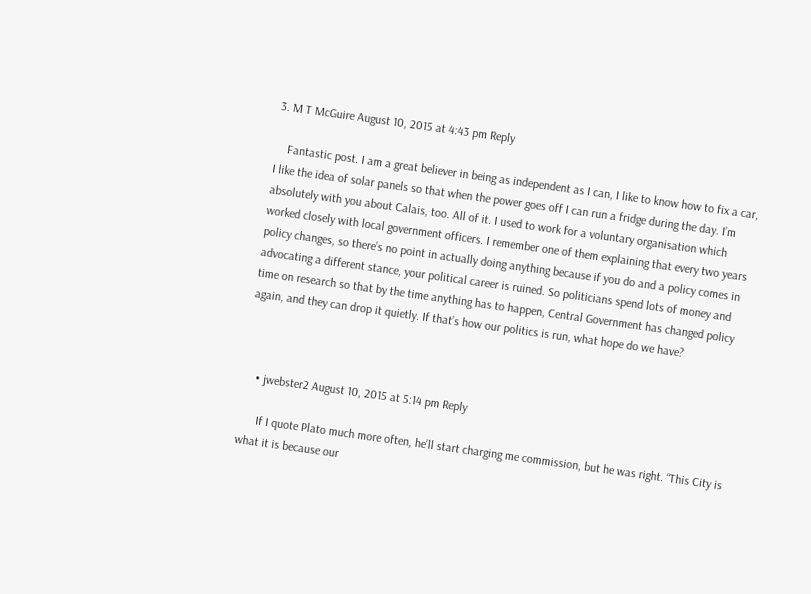3. M T McGuire August 10, 2015 at 4:43 pm Reply

    Fantastic post. I am a great believer in being as independent as I can, I like to know how to fix a car, I like the idea of solar panels so that when the power goes off I can run a fridge during the day. I’m absolutely with you about Calais, too. All of it. I used to work for a voluntary organisation which worked closely with local government officers. I remember one of them explaining that every two years policy changes, so there’s no point in actually doing anything because if you do and a policy comes in advocating a different stance, your political career is ruined. So politicians spend lots of money and time on research so that by the time anything has to happen, Central Government has changed policy again, and they can drop it quietly. If that’s how our politics is run, what hope do we have?



    • jwebster2 August 10, 2015 at 5:14 pm Reply

      If I quote Plato much more often, he’ll start charging me commission, but he was right. “This City is what it is because our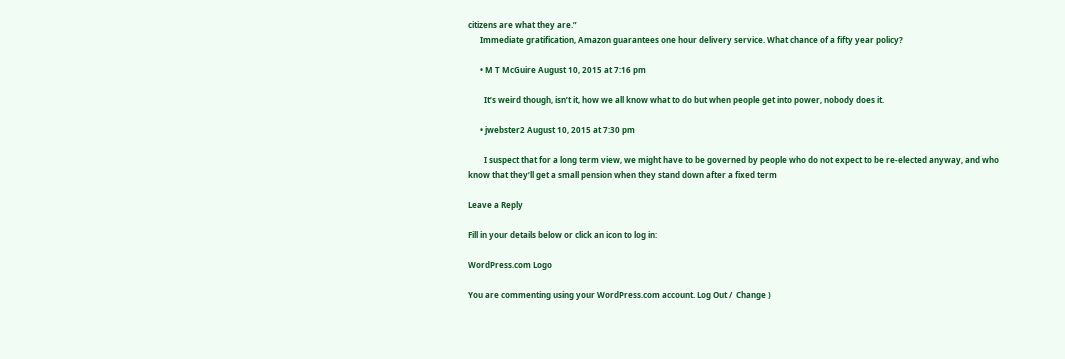citizens are what they are.”
      Immediate gratification, Amazon guarantees one hour delivery service. What chance of a fifty year policy?

      • M T McGuire August 10, 2015 at 7:16 pm

        It’s weird though, isn’t it, how we all know what to do but when people get into power, nobody does it.

      • jwebster2 August 10, 2015 at 7:30 pm

        I suspect that for a long term view, we might have to be governed by people who do not expect to be re-elected anyway, and who know that they’ll get a small pension when they stand down after a fixed term

Leave a Reply

Fill in your details below or click an icon to log in:

WordPress.com Logo

You are commenting using your WordPress.com account. Log Out /  Change )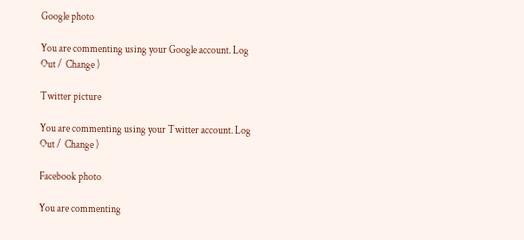Google photo

You are commenting using your Google account. Log Out /  Change )

Twitter picture

You are commenting using your Twitter account. Log Out /  Change )

Facebook photo

You are commenting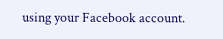using your Facebook account.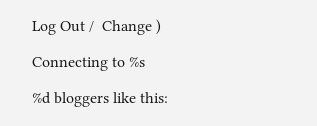Log Out /  Change )

Connecting to %s

%d bloggers like this: